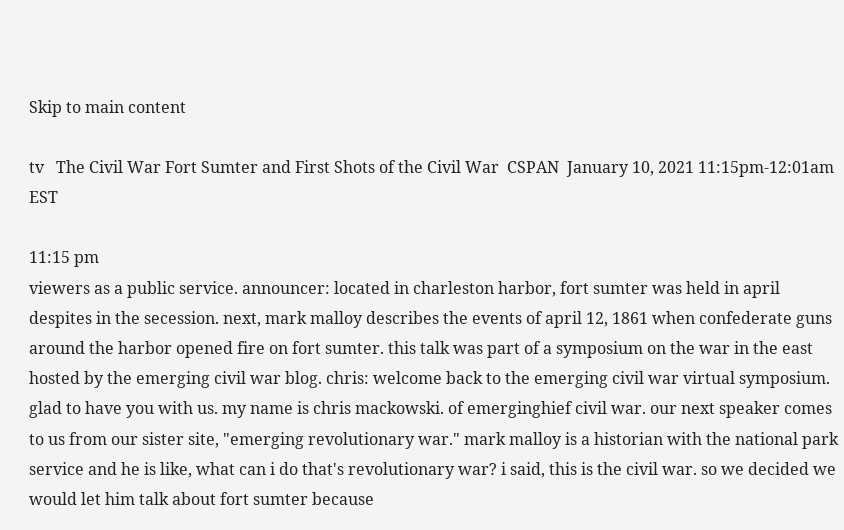Skip to main content

tv   The Civil War Fort Sumter and First Shots of the Civil War  CSPAN  January 10, 2021 11:15pm-12:01am EST

11:15 pm
viewers as a public service. announcer: located in charleston harbor, fort sumter was held in april despites in the secession. next, mark malloy describes the events of april 12, 1861 when confederate guns around the harbor opened fire on fort sumter. this talk was part of a symposium on the war in the east hosted by the emerging civil war blog. chris: welcome back to the emerging civil war virtual symposium. glad to have you with us. my name is chris mackowski. of emerginghief civil war. our next speaker comes to us from our sister site, "emerging revolutionary war." mark malloy is a historian with the national park service and he is like, what can i do that's revolutionary war? i said, this is the civil war. so we decided we would let him talk about fort sumter because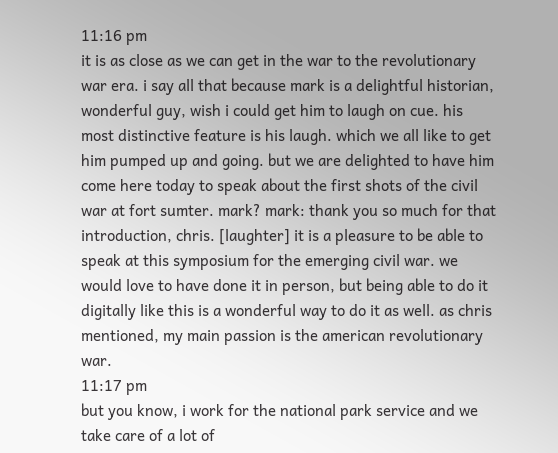11:16 pm
it is as close as we can get in the war to the revolutionary war era. i say all that because mark is a delightful historian, wonderful guy, wish i could get him to laugh on cue. his most distinctive feature is his laugh. which we all like to get him pumped up and going. but we are delighted to have him come here today to speak about the first shots of the civil war at fort sumter. mark? mark: thank you so much for that introduction, chris. [laughter] it is a pleasure to be able to speak at this symposium for the emerging civil war. we would love to have done it in person, but being able to do it digitally like this is a wonderful way to do it as well. as chris mentioned, my main passion is the american revolutionary war.
11:17 pm
but you know, i work for the national park service and we take care of a lot of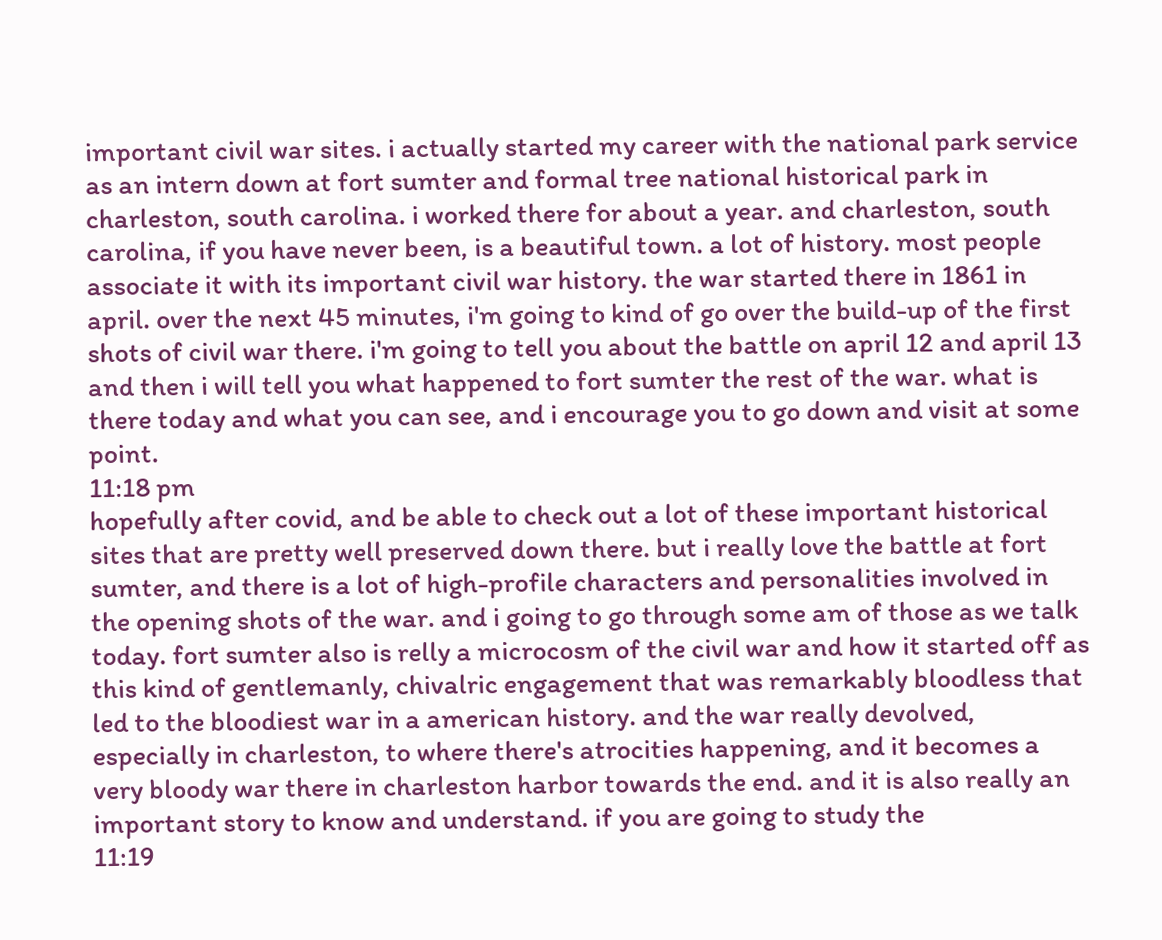important civil war sites. i actually started my career with the national park service as an intern down at fort sumter and formal tree national historical park in charleston, south carolina. i worked there for about a year. and charleston, south carolina, if you have never been, is a beautiful town. a lot of history. most people associate it with its important civil war history. the war started there in 1861 in april. over the next 45 minutes, i'm going to kind of go over the build-up of the first shots of civil war there. i'm going to tell you about the battle on april 12 and april 13 and then i will tell you what happened to fort sumter the rest of the war. what is there today and what you can see, and i encourage you to go down and visit at some point.
11:18 pm
hopefully after covid, and be able to check out a lot of these important historical sites that are pretty well preserved down there. but i really love the battle at fort sumter, and there is a lot of high-profile characters and personalities involved in the opening shots of the war. and i going to go through some am of those as we talk today. fort sumter also is relly a microcosm of the civil war and how it started off as this kind of gentlemanly, chivalric engagement that was remarkably bloodless that led to the bloodiest war in a american history. and the war really devolved, especially in charleston, to where there's atrocities happening, and it becomes a very bloody war there in charleston harbor towards the end. and it is also really an important story to know and understand. if you are going to study the
11:19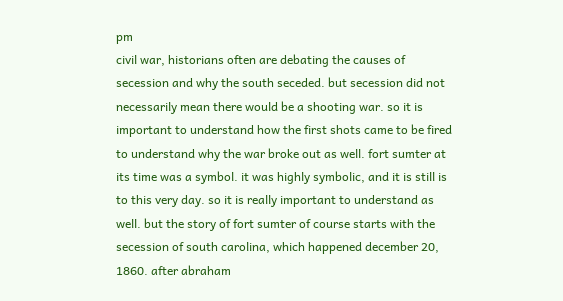pm
civil war, historians often are debating the causes of secession and why the south seceded. but secession did not necessarily mean there would be a shooting war. so it is important to understand how the first shots came to be fired to understand why the war broke out as well. fort sumter at its time was a symbol. it was highly symbolic, and it is still is to this very day. so it is really important to understand as well. but the story of fort sumter of course starts with the secession of south carolina, which happened december 20, 1860. after abraham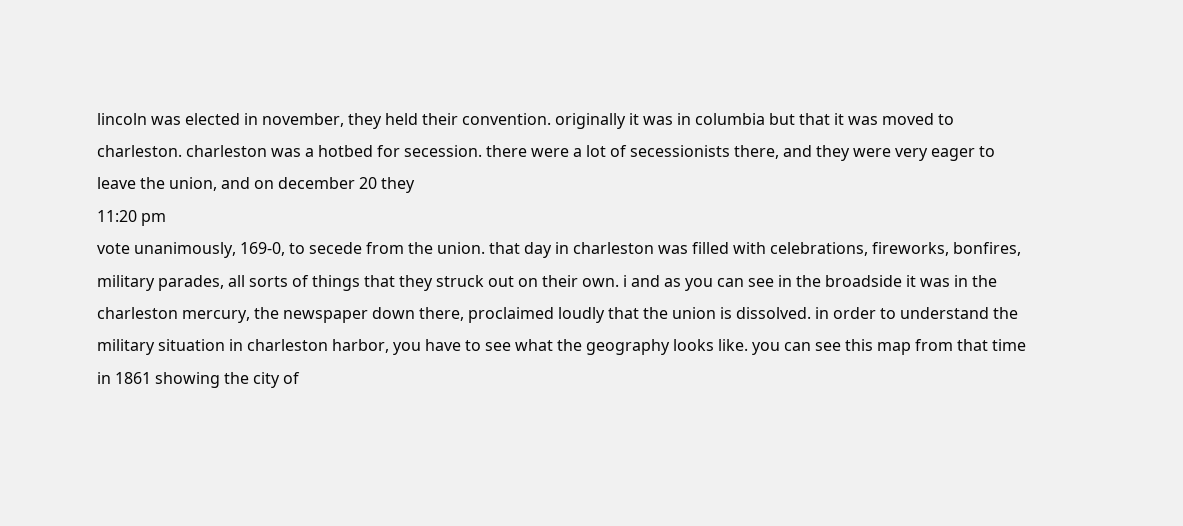lincoln was elected in november, they held their convention. originally it was in columbia but that it was moved to charleston. charleston was a hotbed for secession. there were a lot of secessionists there, and they were very eager to leave the union, and on december 20 they
11:20 pm
vote unanimously, 169-0, to secede from the union. that day in charleston was filled with celebrations, fireworks, bonfires, military parades, all sorts of things that they struck out on their own. i and as you can see in the broadside it was in the charleston mercury, the newspaper down there, proclaimed loudly that the union is dissolved. in order to understand the military situation in charleston harbor, you have to see what the geography looks like. you can see this map from that time in 1861 showing the city of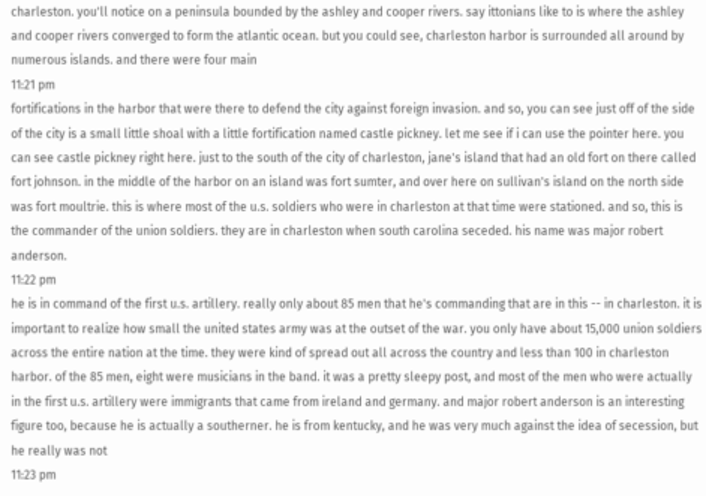charleston. you'll notice on a peninsula bounded by the ashley and cooper rivers. say ittonians like to is where the ashley and cooper rivers converged to form the atlantic ocean. but you could see, charleston harbor is surrounded all around by numerous islands. and there were four main
11:21 pm
fortifications in the harbor that were there to defend the city against foreign invasion. and so, you can see just off of the side of the city is a small little shoal with a little fortification named castle pickney. let me see if i can use the pointer here. you can see castle pickney right here. just to the south of the city of charleston, jane's island that had an old fort on there called fort johnson. in the middle of the harbor on an island was fort sumter, and over here on sullivan's island on the north side was fort moultrie. this is where most of the u.s. soldiers who were in charleston at that time were stationed. and so, this is the commander of the union soldiers. they are in charleston when south carolina seceded. his name was major robert anderson.
11:22 pm
he is in command of the first u.s. artillery. really only about 85 men that he's commanding that are in this -- in charleston. it is important to realize how small the united states army was at the outset of the war. you only have about 15,000 union soldiers across the entire nation at the time. they were kind of spread out all across the country and less than 100 in charleston harbor. of the 85 men, eight were musicians in the band. it was a pretty sleepy post, and most of the men who were actually in the first u.s. artillery were immigrants that came from ireland and germany. and major robert anderson is an interesting figure too, because he is actually a southerner. he is from kentucky, and he was very much against the idea of secession, but he really was not
11:23 pm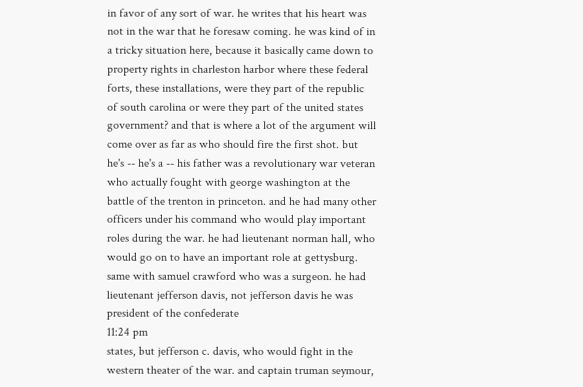in favor of any sort of war. he writes that his heart was not in the war that he foresaw coming. he was kind of in a tricky situation here, because it basically came down to property rights in charleston harbor where these federal forts, these installations, were they part of the republic of south carolina or were they part of the united states government? and that is where a lot of the argument will come over as far as who should fire the first shot. but he's -- he's a -- his father was a revolutionary war veteran who actually fought with george washington at the battle of the trenton in princeton. and he had many other officers under his command who would play important roles during the war. he had lieutenant norman hall, who would go on to have an important role at gettysburg. same with samuel crawford who was a surgeon. he had lieutenant jefferson davis, not jefferson davis he was president of the confederate
11:24 pm
states, but jefferson c. davis, who would fight in the western theater of the war. and captain truman seymour,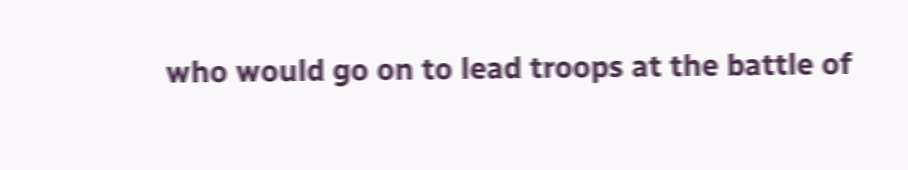who would go on to lead troops at the battle of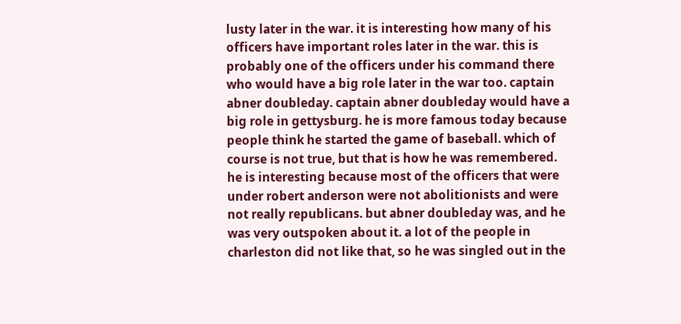lusty later in the war. it is interesting how many of his officers have important roles later in the war. this is probably one of the officers under his command there who would have a big role later in the war too. captain abner doubleday. captain abner doubleday would have a big role in gettysburg. he is more famous today because people think he started the game of baseball. which of course is not true, but that is how he was remembered. he is interesting because most of the officers that were under robert anderson were not abolitionists and were not really republicans. but abner doubleday was, and he was very outspoken about it. a lot of the people in charleston did not like that, so he was singled out in the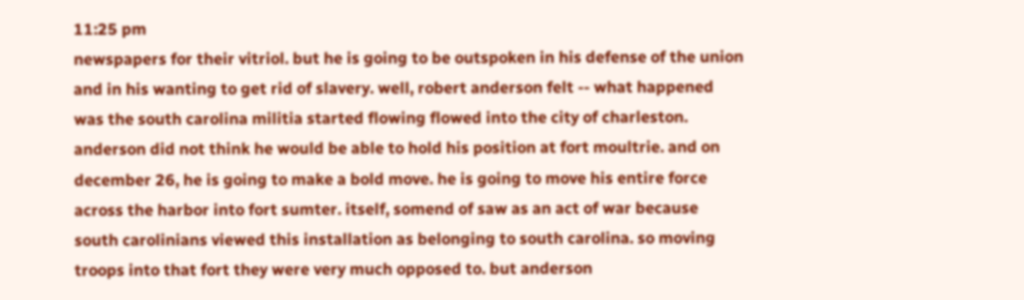11:25 pm
newspapers for their vitriol. but he is going to be outspoken in his defense of the union and in his wanting to get rid of slavery. well, robert anderson felt -- what happened was the south carolina militia started flowing flowed into the city of charleston. anderson did not think he would be able to hold his position at fort moultrie. and on december 26, he is going to make a bold move. he is going to move his entire force across the harbor into fort sumter. itself, somend of saw as an act of war because south carolinians viewed this installation as belonging to south carolina. so moving troops into that fort they were very much opposed to. but anderson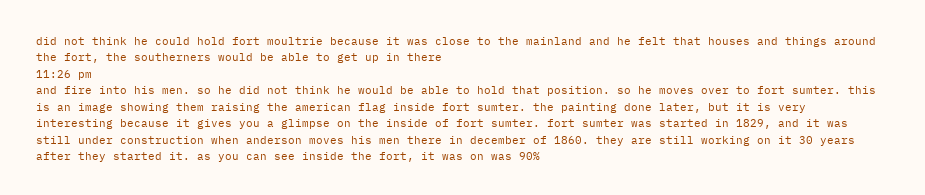did not think he could hold fort moultrie because it was close to the mainland and he felt that houses and things around the fort, the southerners would be able to get up in there
11:26 pm
and fire into his men. so he did not think he would be able to hold that position. so he moves over to fort sumter. this is an image showing them raising the american flag inside fort sumter. the painting done later, but it is very interesting because it gives you a glimpse on the inside of fort sumter. fort sumter was started in 1829, and it was still under construction when anderson moves his men there in december of 1860. they are still working on it 30 years after they started it. as you can see inside the fort, it was on was 90%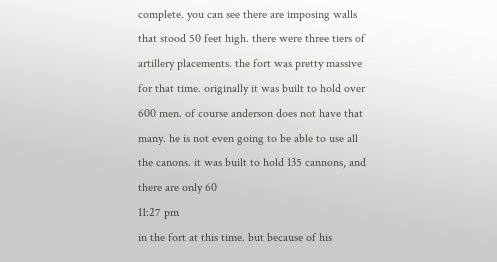complete. you can see there are imposing walls that stood 50 feet high. there were three tiers of artillery placements. the fort was pretty massive for that time. originally it was built to hold over 600 men. of course anderson does not have that many. he is not even going to be able to use all the canons. it was built to hold 135 cannons, and there are only 60
11:27 pm
in the fort at this time. but because of his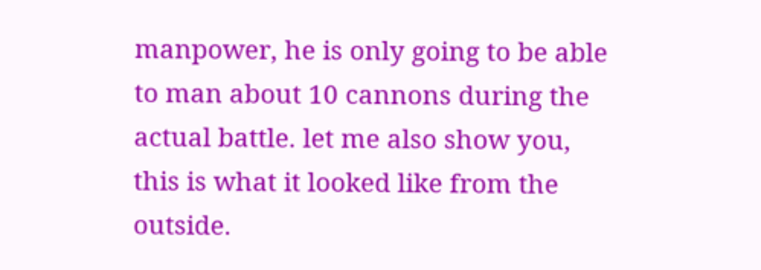manpower, he is only going to be able to man about 10 cannons during the actual battle. let me also show you, this is what it looked like from the outside.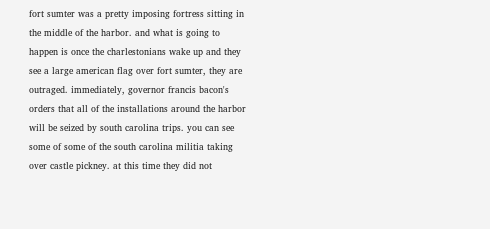fort sumter was a pretty imposing fortress sitting in the middle of the harbor. and what is going to happen is once the charlestonians wake up and they see a large american flag over fort sumter, they are outraged. immediately, governor francis bacon's orders that all of the installations around the harbor will be seized by south carolina trips. you can see some of some of the south carolina militia taking over castle pickney. at this time they did not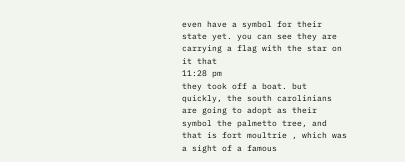even have a symbol for their state yet. you can see they are carrying a flag with the star on it that
11:28 pm
they took off a boat. but quickly, the south carolinians are going to adopt as their symbol the palmetto tree, and that is fort moultrie , which was a sight of a famous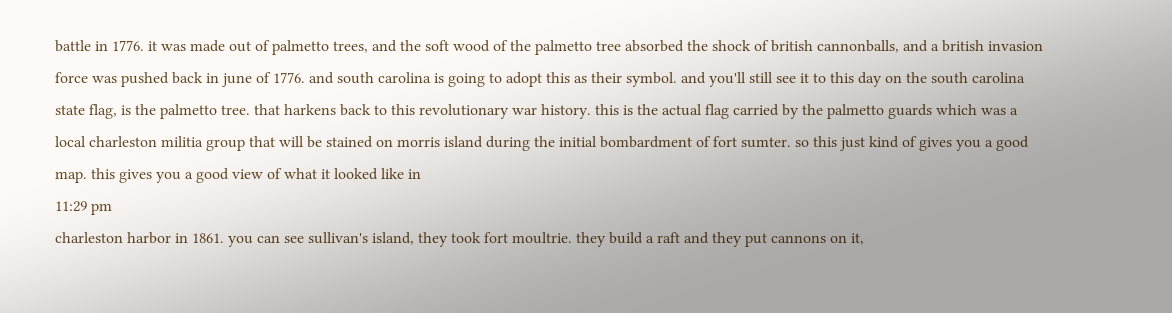battle in 1776. it was made out of palmetto trees, and the soft wood of the palmetto tree absorbed the shock of british cannonballs, and a british invasion force was pushed back in june of 1776. and south carolina is going to adopt this as their symbol. and you'll still see it to this day on the south carolina state flag, is the palmetto tree. that harkens back to this revolutionary war history. this is the actual flag carried by the palmetto guards which was a local charleston militia group that will be stained on morris island during the initial bombardment of fort sumter. so this just kind of gives you a good map. this gives you a good view of what it looked like in
11:29 pm
charleston harbor in 1861. you can see sullivan's island, they took fort moultrie. they build a raft and they put cannons on it,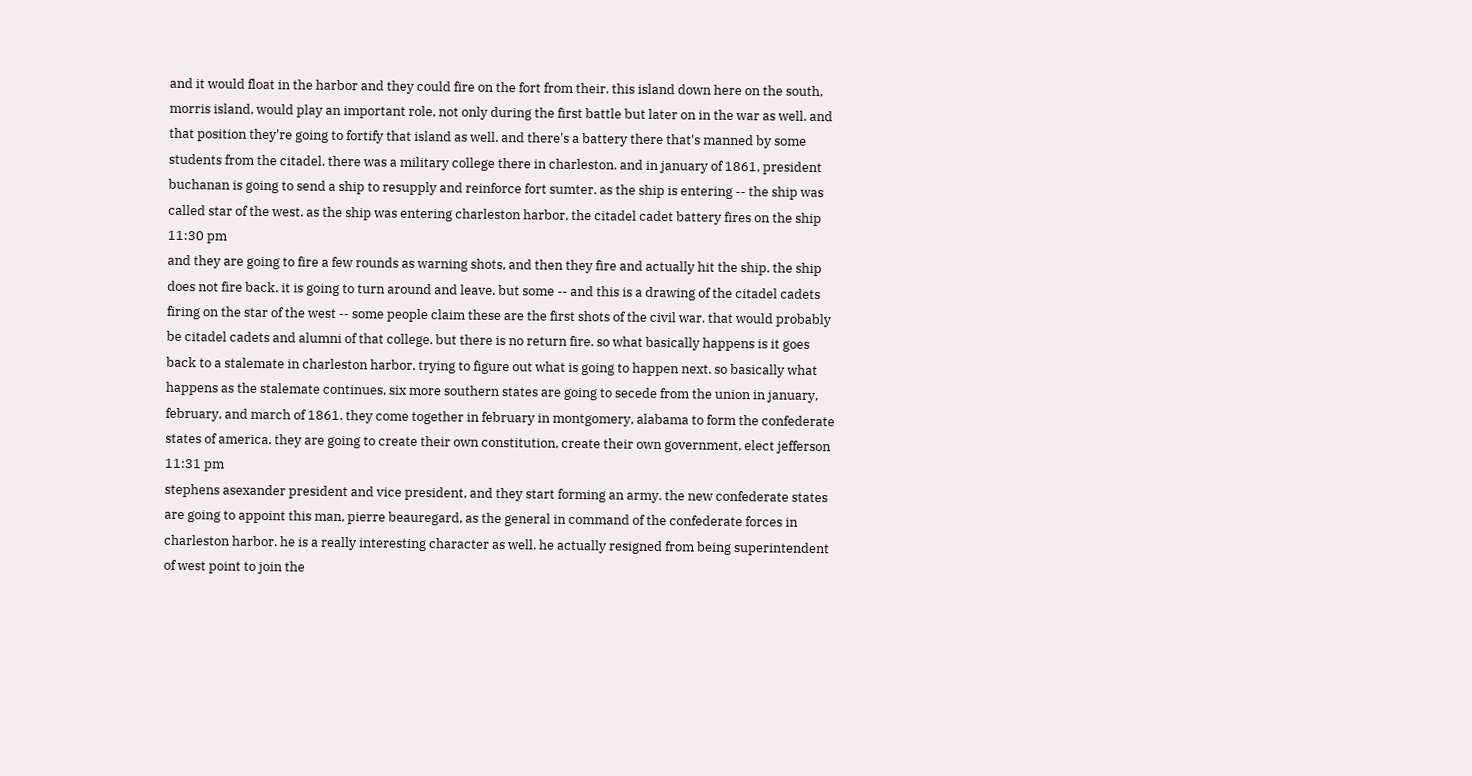and it would float in the harbor and they could fire on the fort from their. this island down here on the south, morris island, would play an important role, not only during the first battle but later on in the war as well. and that position they're going to fortify that island as well. and there's a battery there that's manned by some students from the citadel. there was a military college there in charleston. and in january of 1861, president buchanan is going to send a ship to resupply and reinforce fort sumter. as the ship is entering -- the ship was called star of the west. as the ship was entering charleston harbor, the citadel cadet battery fires on the ship
11:30 pm
and they are going to fire a few rounds as warning shots, and then they fire and actually hit the ship. the ship does not fire back. it is going to turn around and leave. but some -- and this is a drawing of the citadel cadets firing on the star of the west -- some people claim these are the first shots of the civil war. that would probably be citadel cadets and alumni of that college. but there is no return fire. so what basically happens is it goes back to a stalemate in charleston harbor. trying to figure out what is going to happen next. so basically what happens as the stalemate continues, six more southern states are going to secede from the union in january, february, and march of 1861. they come together in february in montgomery, alabama to form the confederate states of america. they are going to create their own constitution, create their own government, elect jefferson
11:31 pm
stephens asexander president and vice president, and they start forming an army. the new confederate states are going to appoint this man, pierre beauregard, as the general in command of the confederate forces in charleston harbor. he is a really interesting character as well. he actually resigned from being superintendent of west point to join the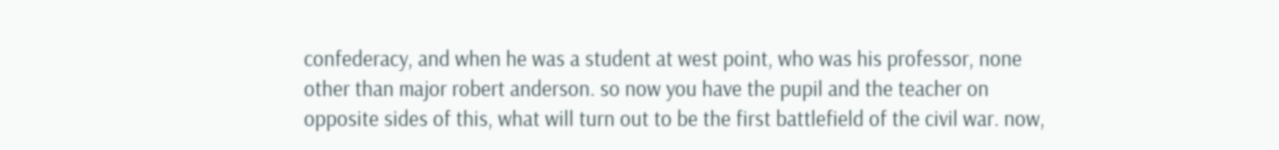confederacy, and when he was a student at west point, who was his professor, none other than major robert anderson. so now you have the pupil and the teacher on opposite sides of this, what will turn out to be the first battlefield of the civil war. now,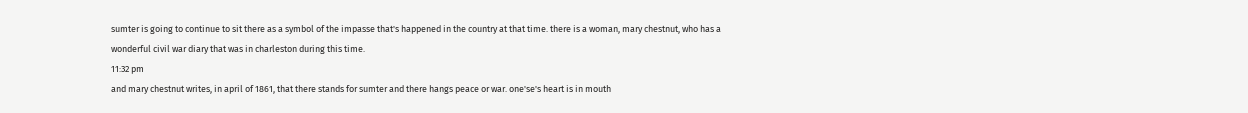sumter is going to continue to sit there as a symbol of the impasse that's happened in the country at that time. there is a woman, mary chestnut, who has a wonderful civil war diary that was in charleston during this time.
11:32 pm
and mary chestnut writes, in april of 1861, that there stands for sumter and there hangs peace or war. one'se's heart is in mouth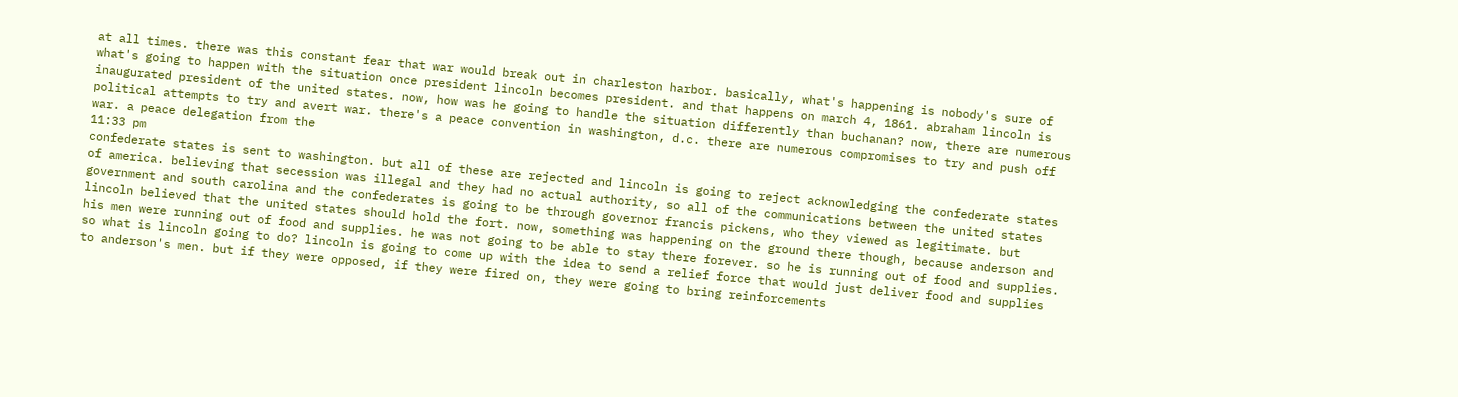at all times. there was this constant fear that war would break out in charleston harbor. basically, what's happening is nobody's sure of what's going to happen with the situation once president lincoln becomes president. and that happens on march 4, 1861. abraham lincoln is inaugurated president of the united states. now, how was he going to handle the situation differently than buchanan? now, there are numerous political attempts to try and avert war. there's a peace convention in washington, d.c. there are numerous compromises to try and push off war. a peace delegation from the
11:33 pm
confederate states is sent to washington. but all of these are rejected and lincoln is going to reject acknowledging the confederate states of america. believing that secession was illegal and they had no actual authority, so all of the communications between the united states government and south carolina and the confederates is going to be through governor francis pickens, who they viewed as legitimate. but lincoln believed that the united states should hold the fort. now, something was happening on the ground there though, because anderson and his men were running out of food and supplies. he was not going to be able to stay there forever. so he is running out of food and supplies. so what is lincoln going to do? lincoln is going to come up with the idea to send a relief force that would just deliver food and supplies to anderson's men. but if they were opposed, if they were fired on, they were going to bring reinforcements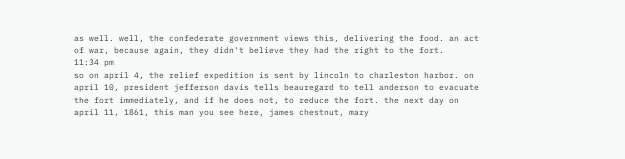as well. well, the confederate government views this, delivering the food. an act of war, because again, they didn't believe they had the right to the fort.
11:34 pm
so on april 4, the relief expedition is sent by lincoln to charleston harbor. on april 10, president jefferson davis tells beauregard to tell anderson to evacuate the fort immediately, and if he does not, to reduce the fort. the next day on april 11, 1861, this man you see here, james chestnut, mary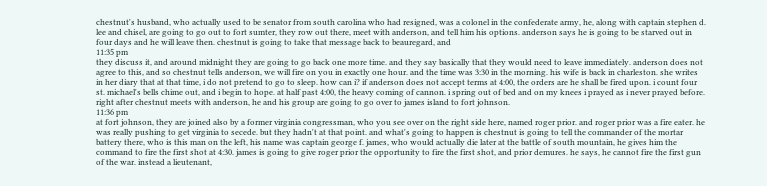chestnut's husband, who actually used to be senator from south carolina who had resigned, was a colonel in the confederate army, he, along with captain stephen d. lee and chisel, are going to go out to fort sumter, they row out there, meet with anderson, and tell him his options. anderson says he is going to be starved out in four days and he will leave then. chestnut is going to take that message back to beauregard, and
11:35 pm
they discuss it, and around midnight they are going to go back one more time. and they say basically that they would need to leave immediately. anderson does not agree to this, and so chestnut tells anderson, we will fire on you in exactly one hour. and the time was 3:30 in the morning. his wife is back in charleston. she writes in her diary that at that time, i do not pretend to go to sleep. how can i? if anderson does not accept terms at 4:00, the orders are he shall be fired upon. i count four st. michael's bells chime out, and i begin to hope. at half past 4:00, the heavy coming of cannon. i spring out of bed and on my knees i prayed as i never prayed before. right after chestnut meets with anderson, he and his group are going to go over to james island to fort johnson.
11:36 pm
at fort johnson, they are joined also by a former virginia congressman, who you see over on the right side here, named roger prior. and roger prior was a fire eater. he was really pushing to get virginia to secede. but they hadn't at that point. and what's going to happen is chestnut is going to tell the commander of the mortar battery there, who is this man on the left, his name was captain george f. james, who would actually die later at the battle of south mountain, he gives him the command to fire the first shot at 4:30. james is going to give roger prior the opportunity to fire the first shot, and prior demures. he says, he cannot fire the first gun of the war. instead a lieutenant,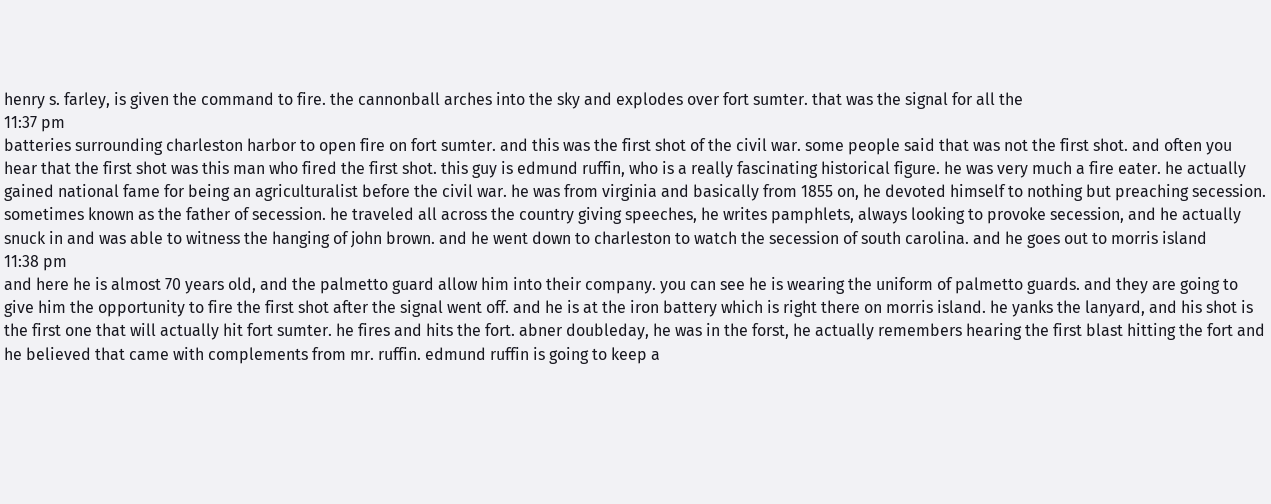henry s. farley, is given the command to fire. the cannonball arches into the sky and explodes over fort sumter. that was the signal for all the
11:37 pm
batteries surrounding charleston harbor to open fire on fort sumter. and this was the first shot of the civil war. some people said that was not the first shot. and often you hear that the first shot was this man who fired the first shot. this guy is edmund ruffin, who is a really fascinating historical figure. he was very much a fire eater. he actually gained national fame for being an agriculturalist before the civil war. he was from virginia and basically from 1855 on, he devoted himself to nothing but preaching secession. sometimes known as the father of secession. he traveled all across the country giving speeches, he writes pamphlets, always looking to provoke secession, and he actually snuck in and was able to witness the hanging of john brown. and he went down to charleston to watch the secession of south carolina. and he goes out to morris island
11:38 pm
and here he is almost 70 years old, and the palmetto guard allow him into their company. you can see he is wearing the uniform of palmetto guards. and they are going to give him the opportunity to fire the first shot after the signal went off. and he is at the iron battery which is right there on morris island. he yanks the lanyard, and his shot is the first one that will actually hit fort sumter. he fires and hits the fort. abner doubleday, he was in the forst, he actually remembers hearing the first blast hitting the fort and he believed that came with complements from mr. ruffin. edmund ruffin is going to keep a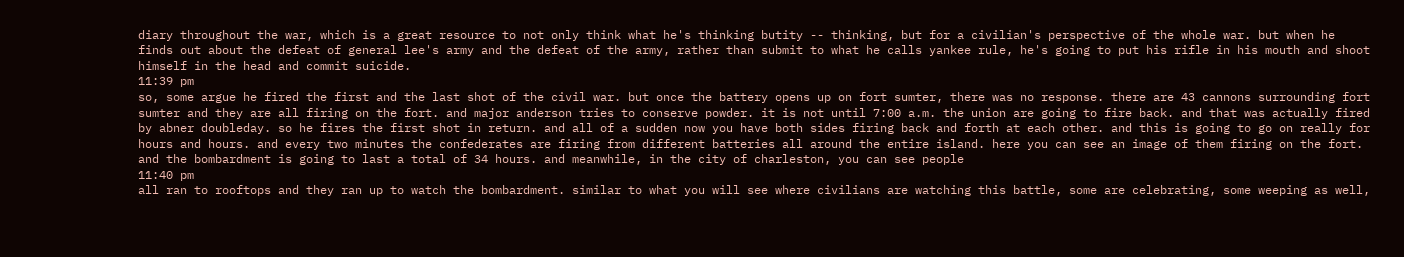diary throughout the war, which is a great resource to not only think what he's thinking butity -- thinking, but for a civilian's perspective of the whole war. but when he finds out about the defeat of general lee's army and the defeat of the army, rather than submit to what he calls yankee rule, he's going to put his rifle in his mouth and shoot himself in the head and commit suicide.
11:39 pm
so, some argue he fired the first and the last shot of the civil war. but once the battery opens up on fort sumter, there was no response. there are 43 cannons surrounding fort sumter and they are all firing on the fort. and major anderson tries to conserve powder. it is not until 7:00 a.m. the union are going to fire back. and that was actually fired by abner doubleday. so he fires the first shot in return. and all of a sudden now you have both sides firing back and forth at each other. and this is going to go on really for hours and hours. and every two minutes the confederates are firing from different batteries all around the entire island. here you can see an image of them firing on the fort. and the bombardment is going to last a total of 34 hours. and meanwhile, in the city of charleston, you can see people
11:40 pm
all ran to rooftops and they ran up to watch the bombardment. similar to what you will see where civilians are watching this battle, some are celebrating, some weeping as well,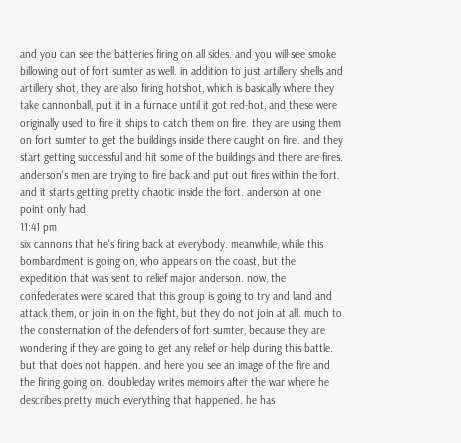and you can see the batteries firing on all sides. and you will see smoke billowing out of fort sumter as well. in addition to just artillery shells and artillery shot, they are also firing hotshot, which is basically where they take cannonball, put it in a furnace until it got red-hot, and these were originally used to fire it ships to catch them on fire. they are using them on fort sumter to get the buildings inside there caught on fire. and they start getting successful and hit some of the buildings and there are fires. anderson's men are trying to fire back and put out fires within the fort. and it starts getting pretty chaotic inside the fort. anderson at one point only had
11:41 pm
six cannons that he's firing back at everybody. meanwhile, while this bombardment is going on, who appears on the coast, but the expedition that was sent to relief major anderson. now, the confederates were scared that this group is going to try and land and attack them, or join in on the fight, but they do not join at all. much to the consternation of the defenders of fort sumter, because they are wondering if they are going to get any relief or help during this battle. but that does not happen. and here you see an image of the fire and the firing going on. doubleday writes memoirs after the war where he describes pretty much everything that happened. he has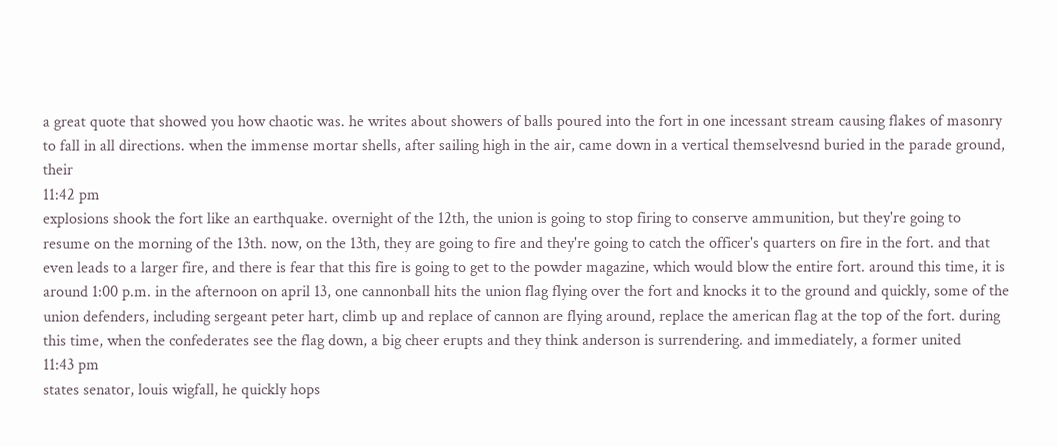a great quote that showed you how chaotic was. he writes about showers of balls poured into the fort in one incessant stream causing flakes of masonry to fall in all directions. when the immense mortar shells, after sailing high in the air, came down in a vertical themselvesnd buried in the parade ground, their
11:42 pm
explosions shook the fort like an earthquake. overnight of the 12th, the union is going to stop firing to conserve ammunition, but they're going to resume on the morning of the 13th. now, on the 13th, they are going to fire and they're going to catch the officer's quarters on fire in the fort. and that even leads to a larger fire, and there is fear that this fire is going to get to the powder magazine, which would blow the entire fort. around this time, it is around 1:00 p.m. in the afternoon on april 13, one cannonball hits the union flag flying over the fort and knocks it to the ground and quickly, some of the union defenders, including sergeant peter hart, climb up and replace of cannon are flying around, replace the american flag at the top of the fort. during this time, when the confederates see the flag down, a big cheer erupts and they think anderson is surrendering. and immediately, a former united
11:43 pm
states senator, louis wigfall, he quickly hops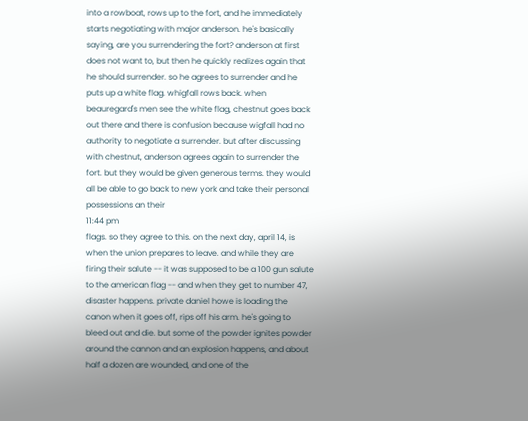into a rowboat, rows up to the fort, and he immediately starts negotiating with major anderson. he's basically saying, are you surrendering the fort? anderson at first does not want to, but then he quickly realizes again that he should surrender. so he agrees to surrender and he puts up a white flag. whigfall rows back. when beauregard's men see the white flag, chestnut goes back out there and there is confusion because wigfall had no authority to negotiate a surrender. but after discussing with chestnut, anderson agrees again to surrender the fort. but they would be given generous terms. they would all be able to go back to new york and take their personal possessions an their
11:44 pm
flags. so they agree to this. on the next day, april 14, is when the union prepares to leave. and while they are firing their salute -- it was supposed to be a 100 gun salute to the american flag -- and when they get to number 47, disaster happens. private daniel howe is loading the canon when it goes off, rips off his arm. he's going to bleed out and die. but some of the powder ignites powder around the cannon and an explosion happens, and about half a dozen are wounded, and one of the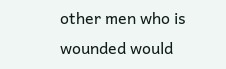other men who is wounded would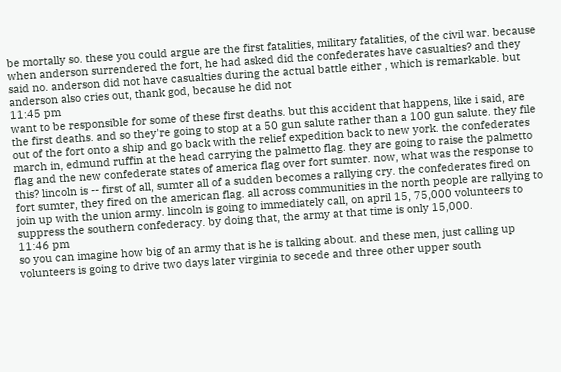be mortally so. these you could argue are the first fatalities, military fatalities, of the civil war. because when anderson surrendered the fort, he had asked did the confederates have casualties? and they said no. anderson did not have casualties during the actual battle either , which is remarkable. but anderson also cries out, thank god, because he did not
11:45 pm
want to be responsible for some of these first deaths. but this accident that happens, like i said, are the first deaths. and so they're going to stop at a 50 gun salute rather than a 100 gun salute. they file out of the fort onto a ship and go back with the relief expedition back to new york. the confederates march in, edmund ruffin at the head carrying the palmetto flag. they are going to raise the palmetto flag and the new confederate states of america flag over fort sumter. now, what was the response to this? lincoln is -- first of all, sumter all of a sudden becomes a rallying cry. the confederates fired on fort sumter, they fired on the american flag. all across communities in the north people are rallying to join up with the union army. lincoln is going to immediately call, on april 15, 75,000 volunteers to suppress the southern confederacy. by doing that, the army at that time is only 15,000.
11:46 pm
so you can imagine how big of an army that is he is talking about. and these men, just calling up volunteers is going to drive two days later virginia to secede and three other upper south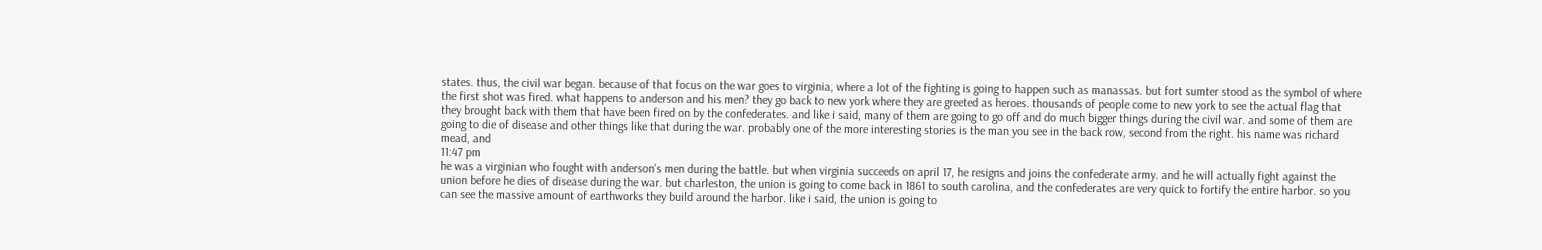states. thus, the civil war began. because of that focus on the war goes to virginia, where a lot of the fighting is going to happen such as manassas. but fort sumter stood as the symbol of where the first shot was fired. what happens to anderson and his men? they go back to new york where they are greeted as heroes. thousands of people come to new york to see the actual flag that they brought back with them that have been fired on by the confederates. and like i said, many of them are going to go off and do much bigger things during the civil war. and some of them are going to die of disease and other things like that during the war. probably one of the more interesting stories is the man you see in the back row, second from the right. his name was richard mead, and
11:47 pm
he was a virginian who fought with anderson's men during the battle. but when virginia succeeds on april 17, he resigns and joins the confederate army. and he will actually fight against the union before he dies of disease during the war. but charleston, the union is going to come back in 1861 to south carolina, and the confederates are very quick to fortify the entire harbor. so you can see the massive amount of earthworks they build around the harbor. like i said, the union is going to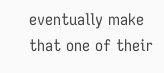eventually make that one of their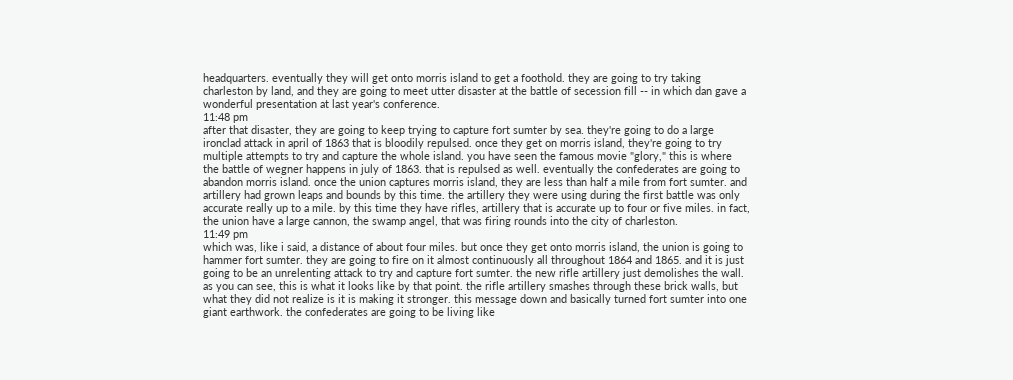headquarters. eventually they will get onto morris island to get a foothold. they are going to try taking charleston by land, and they are going to meet utter disaster at the battle of secession fill -- in which dan gave a wonderful presentation at last year's conference.
11:48 pm
after that disaster, they are going to keep trying to capture fort sumter by sea. they're going to do a large ironclad attack in april of 1863 that is bloodily repulsed. once they get on morris island, they're going to try multiple attempts to try and capture the whole island. you have seen the famous movie "glory," this is where the battle of wegner happens in july of 1863. that is repulsed as well. eventually the confederates are going to abandon morris island. once the union captures morris island, they are less than half a mile from fort sumter. and artillery had grown leaps and bounds by this time. the artillery they were using during the first battle was only accurate really up to a mile. by this time they have rifles, artillery that is accurate up to four or five miles. in fact, the union have a large cannon, the swamp angel, that was firing rounds into the city of charleston.
11:49 pm
which was, like i said, a distance of about four miles. but once they get onto morris island, the union is going to hammer fort sumter. they are going to fire on it almost continuously all throughout 1864 and 1865. and it is just going to be an unrelenting attack to try and capture fort sumter. the new rifle artillery just demolishes the wall. as you can see, this is what it looks like by that point. the rifle artillery smashes through these brick walls, but what they did not realize is it is making it stronger. this message down and basically turned fort sumter into one giant earthwork. the confederates are going to be living like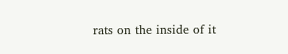rats on the inside of it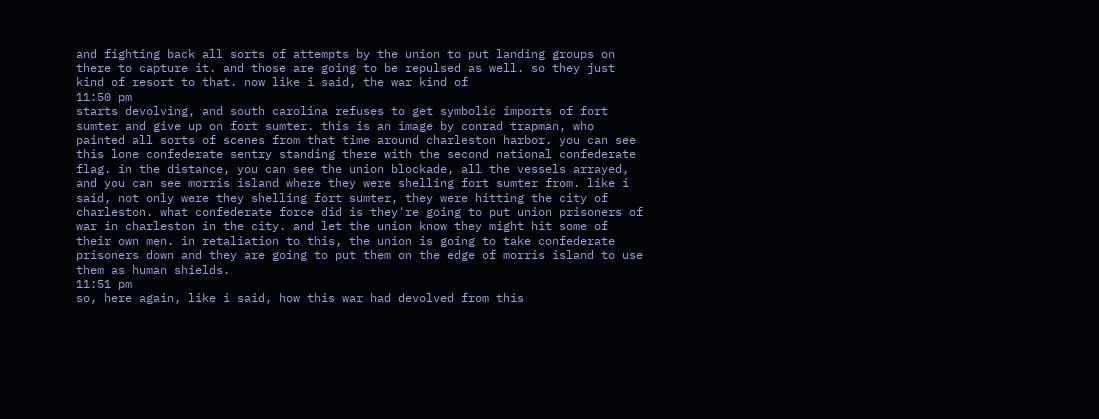and fighting back all sorts of attempts by the union to put landing groups on there to capture it. and those are going to be repulsed as well. so they just kind of resort to that. now like i said, the war kind of
11:50 pm
starts devolving, and south carolina refuses to get symbolic imports of fort sumter and give up on fort sumter. this is an image by conrad trapman, who painted all sorts of scenes from that time around charleston harbor. you can see this lone confederate sentry standing there with the second national confederate flag. in the distance, you can see the union blockade, all the vessels arrayed, and you can see morris island where they were shelling fort sumter from. like i said, not only were they shelling fort sumter, they were hitting the city of charleston. what confederate force did is they're going to put union prisoners of war in charleston in the city. and let the union know they might hit some of their own men. in retaliation to this, the union is going to take confederate prisoners down and they are going to put them on the edge of morris island to use them as human shields.
11:51 pm
so, here again, like i said, how this war had devolved from this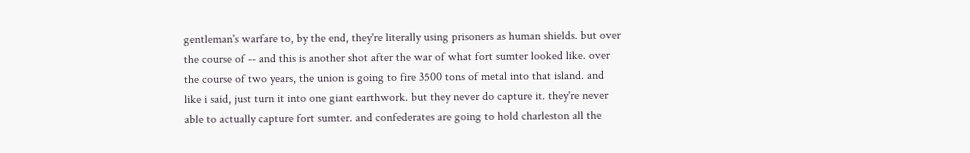gentleman's warfare to, by the end, they're literally using prisoners as human shields. but over the course of -- and this is another shot after the war of what fort sumter looked like. over the course of two years, the union is going to fire 3500 tons of metal into that island. and like i said, just turn it into one giant earthwork. but they never do capture it. they're never able to actually capture fort sumter. and confederates are going to hold charleston all the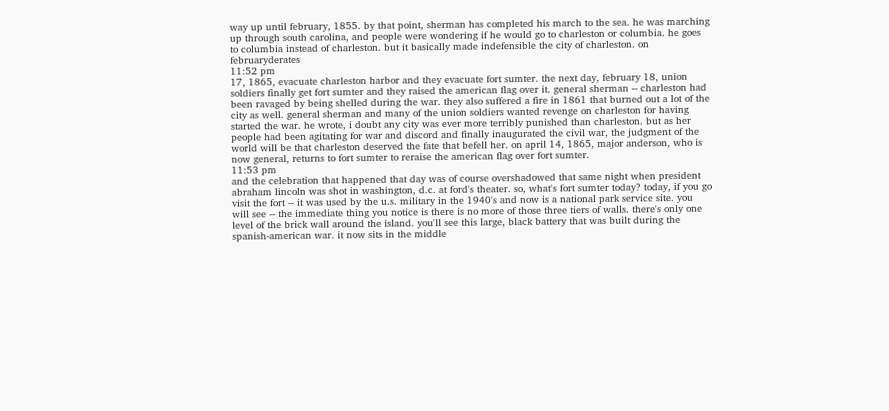way up until february, 1855. by that point, sherman has completed his march to the sea. he was marching up through south carolina, and people were wondering if he would go to charleston or columbia. he goes to columbia instead of charleston. but it basically made indefensible the city of charleston. on februaryderates
11:52 pm
17, 1865, evacuate charleston harbor and they evacuate fort sumter. the next day, february 18, union soldiers finally get fort sumter and they raised the american flag over it. general sherman -- charleston had been ravaged by being shelled during the war. they also suffered a fire in 1861 that burned out a lot of the city as well. general sherman and many of the union soldiers wanted revenge on charleston for having started the war. he wrote, i doubt any city was ever more terribly punished than charleston. but as her people had been agitating for war and discord and finally inaugurated the civil war, the judgment of the world will be that charleston deserved the fate that befell her. on april 14, 1865, major anderson, who is now general, returns to fort sumter to reraise the american flag over fort sumter.
11:53 pm
and the celebration that happened that day was of course overshadowed that same night when president abraham lincoln was shot in washington, d.c. at ford's theater. so, what's fort sumter today? today, if you go visit the fort -- it was used by the u.s. military in the 1940's and now is a national park service site. you will see -- the immediate thing you notice is there is no more of those three tiers of walls. there's only one level of the brick wall around the island. you'll see this large, black battery that was built during the spanish-american war. it now sits in the middle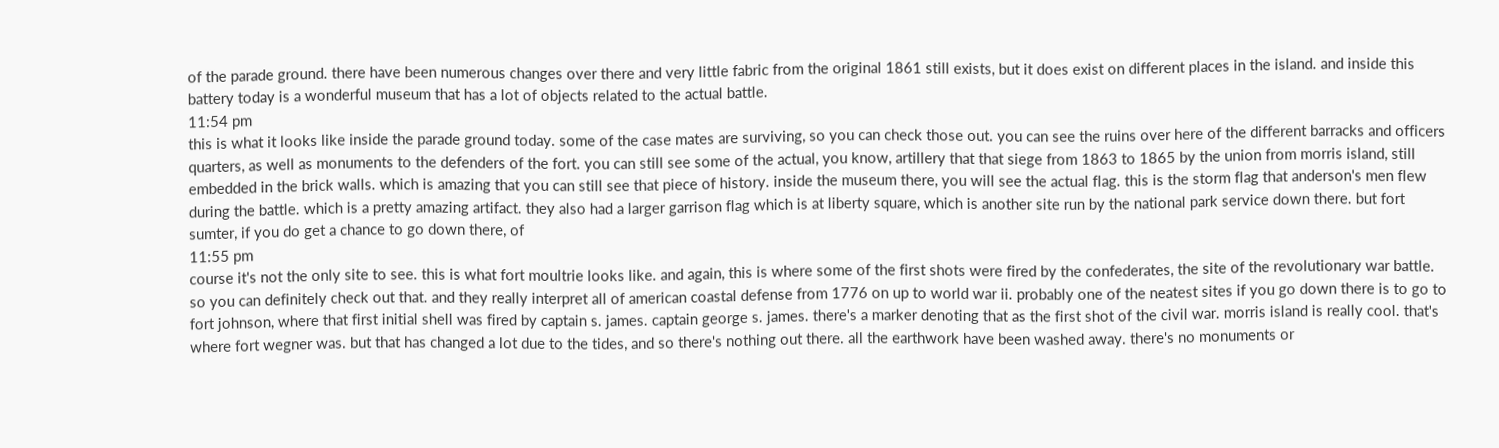of the parade ground. there have been numerous changes over there and very little fabric from the original 1861 still exists, but it does exist on different places in the island. and inside this battery today is a wonderful museum that has a lot of objects related to the actual battle.
11:54 pm
this is what it looks like inside the parade ground today. some of the case mates are surviving, so you can check those out. you can see the ruins over here of the different barracks and officers quarters, as well as monuments to the defenders of the fort. you can still see some of the actual, you know, artillery that that siege from 1863 to 1865 by the union from morris island, still embedded in the brick walls. which is amazing that you can still see that piece of history. inside the museum there, you will see the actual flag. this is the storm flag that anderson's men flew during the battle. which is a pretty amazing artifact. they also had a larger garrison flag which is at liberty square, which is another site run by the national park service down there. but fort sumter, if you do get a chance to go down there, of
11:55 pm
course it's not the only site to see. this is what fort moultrie looks like. and again, this is where some of the first shots were fired by the confederates, the site of the revolutionary war battle. so you can definitely check out that. and they really interpret all of american coastal defense from 1776 on up to world war ii. probably one of the neatest sites if you go down there is to go to fort johnson, where that first initial shell was fired by captain s. james. captain george s. james. there's a marker denoting that as the first shot of the civil war. morris island is really cool. that's where fort wegner was. but that has changed a lot due to the tides, and so there's nothing out there. all the earthwork have been washed away. there's no monuments or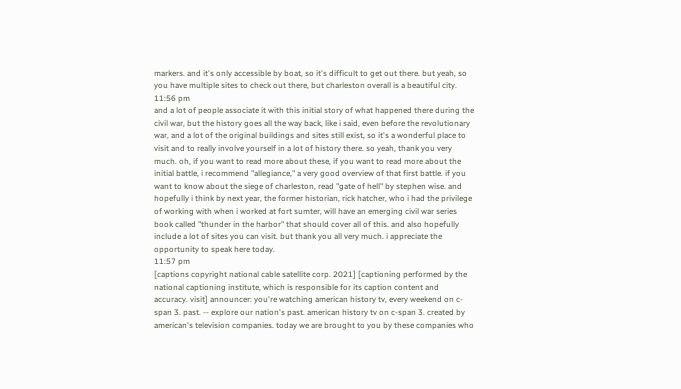markers. and it's only accessible by boat, so it's difficult to get out there. but yeah, so you have multiple sites to check out there, but charleston overall is a beautiful city.
11:56 pm
and a lot of people associate it with this initial story of what happened there during the civil war, but the history goes all the way back, like i said, even before the revolutionary war, and a lot of the original buildings and sites still exist, so it's a wonderful place to visit and to really involve yourself in a lot of history there. so yeah, thank you very much. oh, if you want to read more about these, if you want to read more about the initial battle, i recommend "allegiance," a very good overview of that first battle. if you want to know about the siege of charleston, read "gate of hell" by stephen wise. and hopefully i think by next year, the former historian, rick hatcher, who i had the privilege of working with when i worked at fort sumter, will have an emerging civil war series book called "thunder in the harbor" that should cover all of this. and also hopefully include a lot of sites you can visit. but thank you all very much. i appreciate the opportunity to speak here today.
11:57 pm
[captions copyright national cable satellite corp. 2021] [captioning performed by the national captioning institute, which is responsible for its caption content and accuracy. visit] announcer: you're watching american history tv, every weekend on c-span 3. past. -- explore our nation's past. american history tv on c-span 3. created by american's television companies. today we are brought to you by these companies who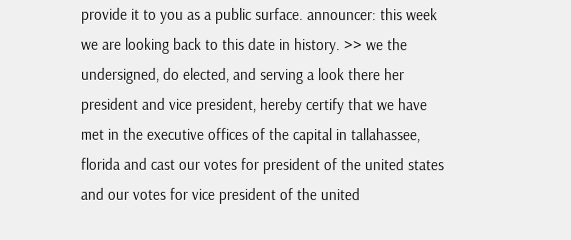provide it to you as a public surface. announcer: this week we are looking back to this date in history. >> we the undersigned, do elected, and serving a look there her president and vice president, hereby certify that we have met in the executive offices of the capital in tallahassee, florida and cast our votes for president of the united states and our votes for vice president of the united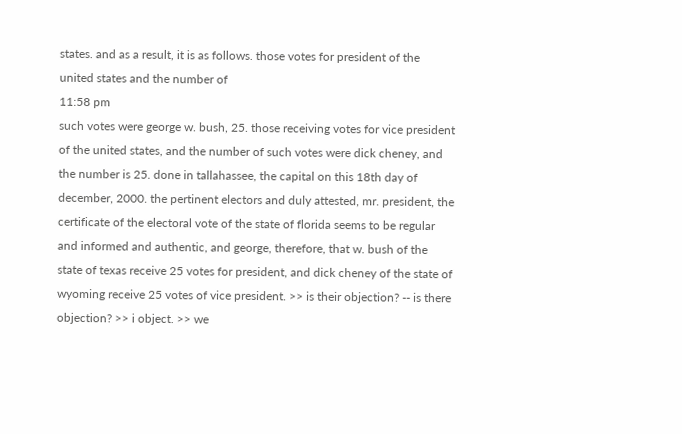states. and as a result, it is as follows. those votes for president of the united states and the number of
11:58 pm
such votes were george w. bush, 25. those receiving votes for vice president of the united states, and the number of such votes were dick cheney, and the number is 25. done in tallahassee, the capital on this 18th day of december, 2000. the pertinent electors and duly attested, mr. president, the certificate of the electoral vote of the state of florida seems to be regular and informed and authentic, and george, therefore, that w. bush of the state of texas receive 25 votes for president, and dick cheney of the state of wyoming receive 25 votes of vice president. >> is their objection? -- is there objection? >> i object. >> we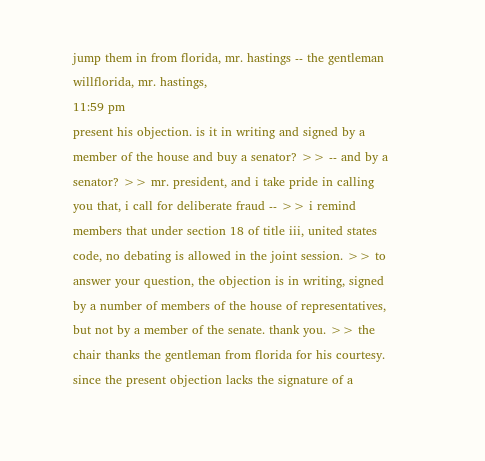jump them in from florida, mr. hastings -- the gentleman willflorida, mr. hastings,
11:59 pm
present his objection. is it in writing and signed by a member of the house and buy a senator? >> -- and by a senator? >> mr. president, and i take pride in calling you that, i call for deliberate fraud -- >> i remind members that under section 18 of title iii, united states code, no debating is allowed in the joint session. >> to answer your question, the objection is in writing, signed by a number of members of the house of representatives, but not by a member of the senate. thank you. >> the chair thanks the gentleman from florida for his courtesy. since the present objection lacks the signature of a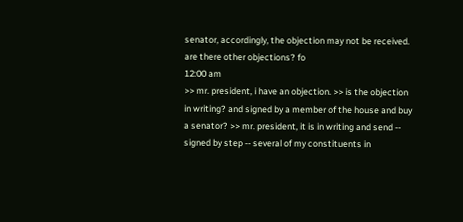senator, accordingly, the objection may not be received. are there other objections? fo
12:00 am
>> mr. president, i have an objection. >> is the objection in writing? and signed by a member of the house and buy a senator? >> mr. president, it is in writing and send -- signed by step -- several of my constituents in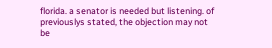florida. a senator is needed but listening. of previouslys stated, the objection may not be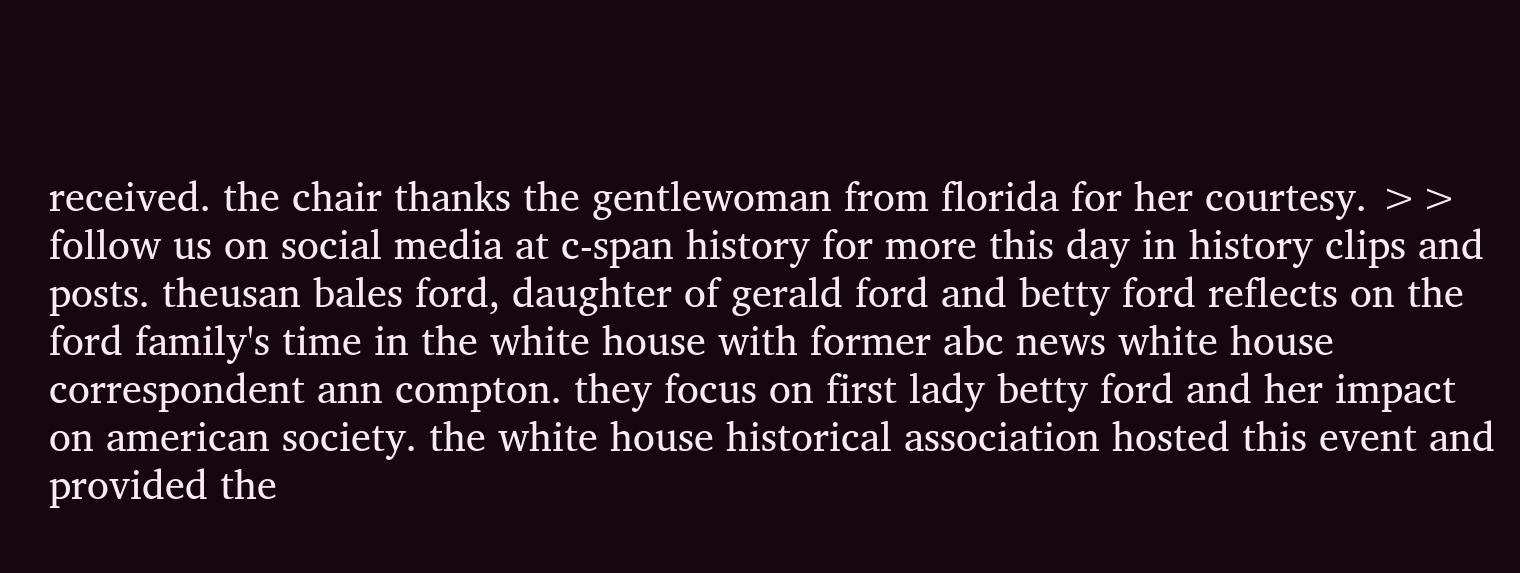received. the chair thanks the gentlewoman from florida for her courtesy. >> follow us on social media at c-span history for more this day in history clips and posts. theusan bales ford, daughter of gerald ford and betty ford reflects on the ford family's time in the white house with former abc news white house correspondent ann compton. they focus on first lady betty ford and her impact on american society. the white house historical association hosted this event and provided the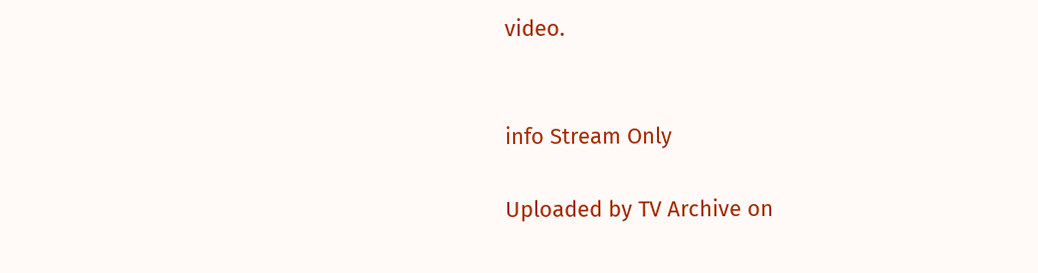video.


info Stream Only

Uploaded by TV Archive on